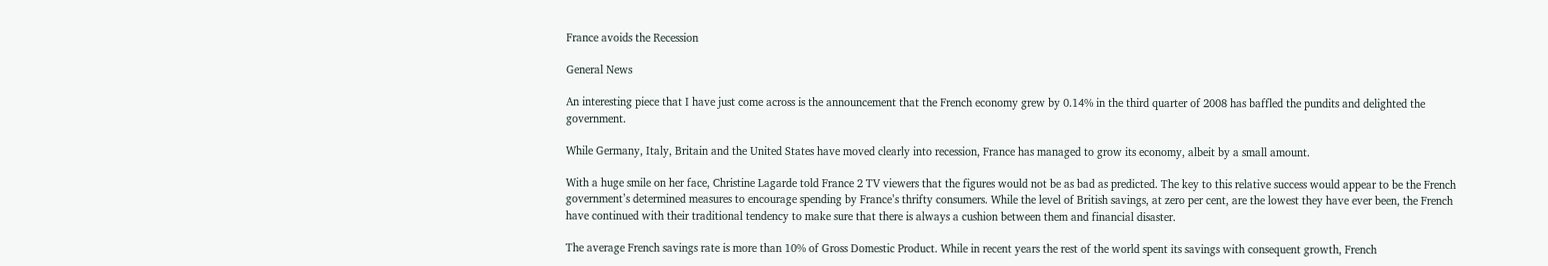France avoids the Recession

General News

An interesting piece that I have just come across is the announcement that the French economy grew by 0.14% in the third quarter of 2008 has baffled the pundits and delighted the government.

While Germany, Italy, Britain and the United States have moved clearly into recession, France has managed to grow its economy, albeit by a small amount.

With a huge smile on her face, Christine Lagarde told France 2 TV viewers that the figures would not be as bad as predicted. The key to this relative success would appear to be the French government’s determined measures to encourage spending by France’s thrifty consumers. While the level of British savings, at zero per cent, are the lowest they have ever been, the French have continued with their traditional tendency to make sure that there is always a cushion between them and financial disaster.

The average French savings rate is more than 10% of Gross Domestic Product. While in recent years the rest of the world spent its savings with consequent growth, French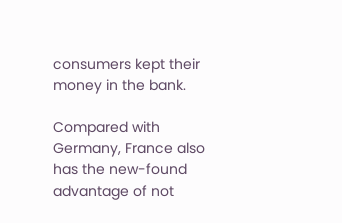consumers kept their money in the bank.

Compared with Germany, France also has the new-found advantage of not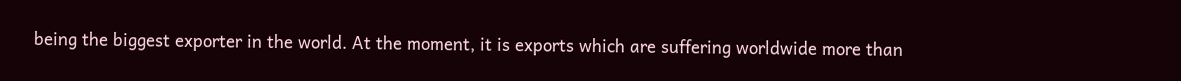being the biggest exporter in the world. At the moment, it is exports which are suffering worldwide more than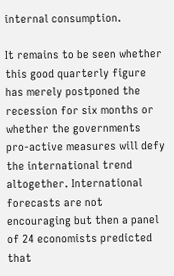internal consumption.

It remains to be seen whether this good quarterly figure has merely postponed the recession for six months or whether the governments pro-active measures will defy the international trend altogether. International forecasts are not encouraging but then a panel of 24 economists predicted that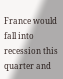France would fall into recession this quarter and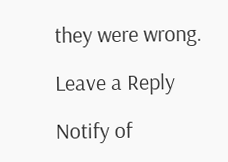they were wrong.

Leave a Reply

Notify of